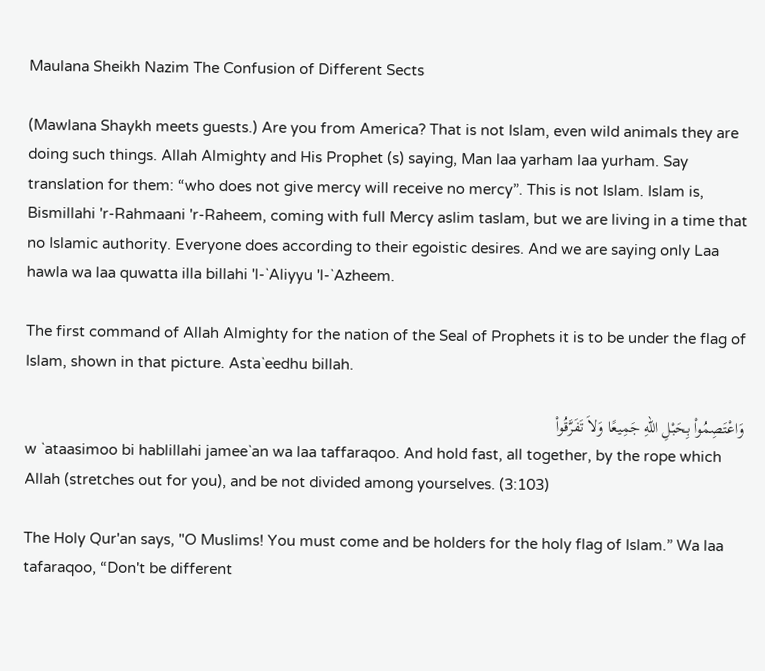Maulana Sheikh Nazim The Confusion of Different Sects

(Mawlana Shaykh meets guests.) Are you from America? That is not Islam, even wild animals they are doing such things. Allah Almighty and His Prophet (s) saying, Man laa yarham laa yurham. Say translation for them: “who does not give mercy will receive no mercy”. This is not Islam. Islam is, Bismillahi 'r-Rahmaani 'r-Raheem, coming with full Mercy aslim taslam, but we are living in a time that no Islamic authority. Everyone does according to their egoistic desires. And we are saying only Laa hawla wa laa quwatta illa billahi 'l-`Aliyyu 'l-`Azheem.

The first command of Allah Almighty for the nation of the Seal of Prophets it is to be under the flag of Islam, shown in that picture. Asta`eedhu billah.

وَاعْتَصِمُواْ بِحَبْلِ اللّهِ جَمِيعًا وَلاَ تَفَرَّقُواْ
w `ataasimoo bi hablillahi jamee`an wa laa taffaraqoo. And hold fast, all together, by the rope which Allah (stretches out for you), and be not divided among yourselves. (3:103)

The Holy Qur'an says, "O Muslims! You must come and be holders for the holy flag of Islam.” Wa laa tafaraqoo, “Don't be different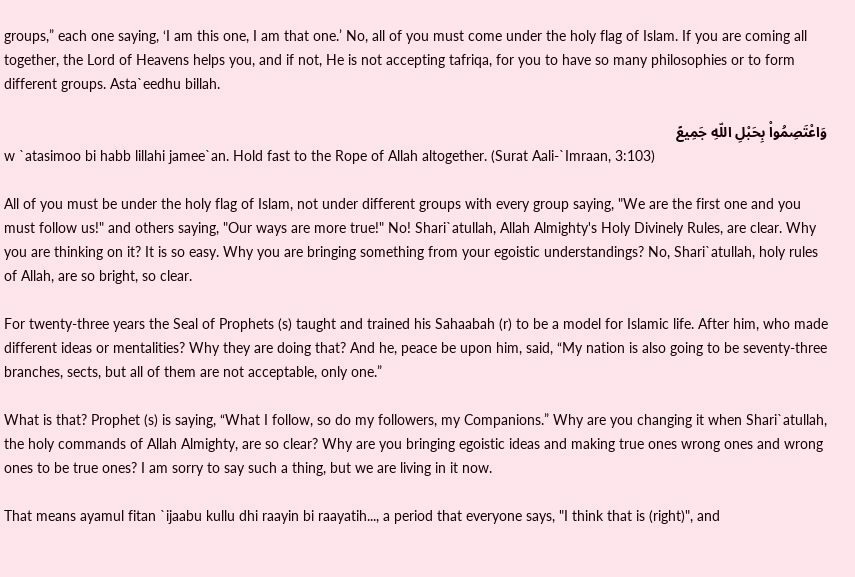groups,” each one saying, ‘I am this one, I am that one.’ No, all of you must come under the holy flag of Islam. If you are coming all together, the Lord of Heavens helps you, and if not, He is not accepting tafriqa, for you to have so many philosophies or to form different groups. Asta`eedhu billah.

وَاعْتَصِمُواْ بِحَبْلِ اللّهِ جَمِيعً
w `atasimoo bi habb lillahi jamee`an. Hold fast to the Rope of Allah altogether. (Surat Aali-`Imraan, 3:103)

All of you must be under the holy flag of Islam, not under different groups with every group saying, "We are the first one and you must follow us!" and others saying, "Our ways are more true!" No! Shari`atullah, Allah Almighty's Holy Divinely Rules, are clear. Why you are thinking on it? It is so easy. Why you are bringing something from your egoistic understandings? No, Shari`atullah, holy rules of Allah, are so bright, so clear.

For twenty-three years the Seal of Prophets (s) taught and trained his Sahaabah (r) to be a model for Islamic life. After him, who made different ideas or mentalities? Why they are doing that? And he, peace be upon him, said, “My nation is also going to be seventy-three branches, sects, but all of them are not acceptable, only one.”

What is that? Prophet (s) is saying, “What I follow, so do my followers, my Companions.” Why are you changing it when Shari`atullah, the holy commands of Allah Almighty, are so clear? Why are you bringing egoistic ideas and making true ones wrong ones and wrong ones to be true ones? I am sorry to say such a thing, but we are living in it now.

That means ayamul fitan `ijaabu kullu dhi raayin bi raayatih..., a period that everyone says, "I think that is (right)", and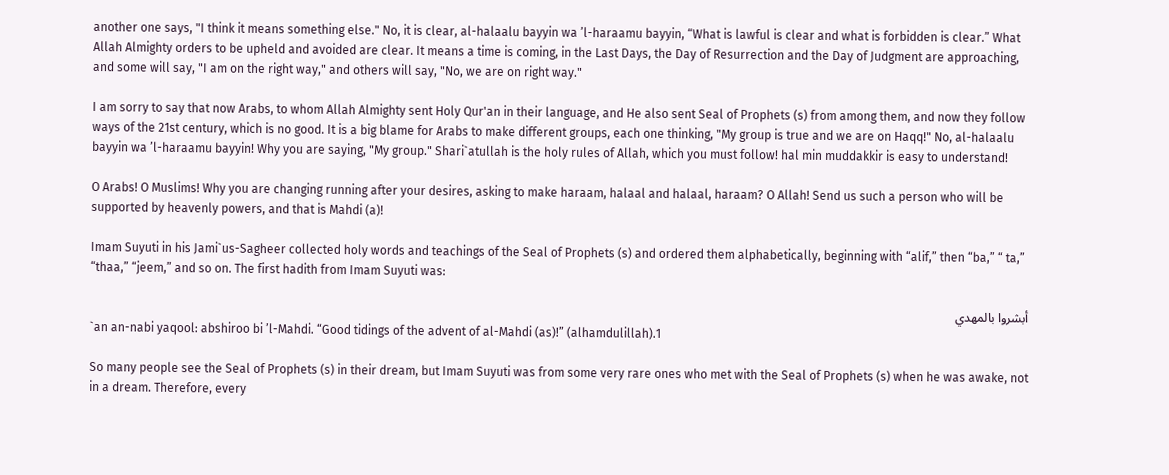another one says, "I think it means something else." No, it is clear, al-halaalu bayyin wa ’l-haraamu bayyin, “What is lawful is clear and what is forbidden is clear.” What Allah Almighty orders to be upheld and avoided are clear. It means a time is coming, in the Last Days, the Day of Resurrection and the Day of Judgment are approaching, and some will say, "I am on the right way," and others will say, "No, we are on right way."

I am sorry to say that now Arabs, to whom Allah Almighty sent Holy Qur'an in their language, and He also sent Seal of Prophets (s) from among them, and now they follow ways of the 21st century, which is no good. It is a big blame for Arabs to make different groups, each one thinking, "My group is true and we are on Haqq!" No, al-halaalu bayyin wa ’l-haraamu bayyin! Why you are saying, "My group." Shari`atullah is the holy rules of Allah, which you must follow! hal min muddakkir is easy to understand!

O Arabs! O Muslims! Why you are changing running after your desires, asking to make haraam, halaal and halaal, haraam? O Allah! Send us such a person who will be supported by heavenly powers, and that is Mahdi (a)!

Imam Suyuti in his Jami`us-Sagheer collected holy words and teachings of the Seal of Prophets (s) and ordered them alphabetically, beginning with “alif,” then “ba,” “ ta,” “thaa,” “jeem,” and so on. The first hadith from Imam Suyuti was:

أبشروا بالمهدي
`an an-nabi yaqool: abshiroo bi ’l-Mahdi. “Good tidings of the advent of al-Mahdi (as)!” (alhamdulillah).1

So many people see the Seal of Prophets (s) in their dream, but Imam Suyuti was from some very rare ones who met with the Seal of Prophets (s) when he was awake, not in a dream. Therefore, every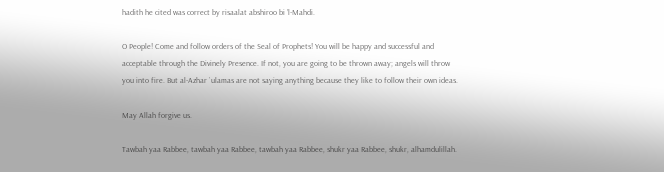hadith he cited was correct by risaalat abshiroo bi ’l-Mahdi.

O People! Come and follow orders of the Seal of Prophets! You will be happy and successful and acceptable through the Divinely Presence. If not, you are going to be thrown away; angels will throw you into fire. But al-Azhar `ulamas are not saying anything because they like to follow their own ideas.

May Allah forgive us.

Tawbah yaa Rabbee, tawbah yaa Rabbee, tawbah yaa Rabbee, shukr yaa Rabbee, shukr, alhamdulillah.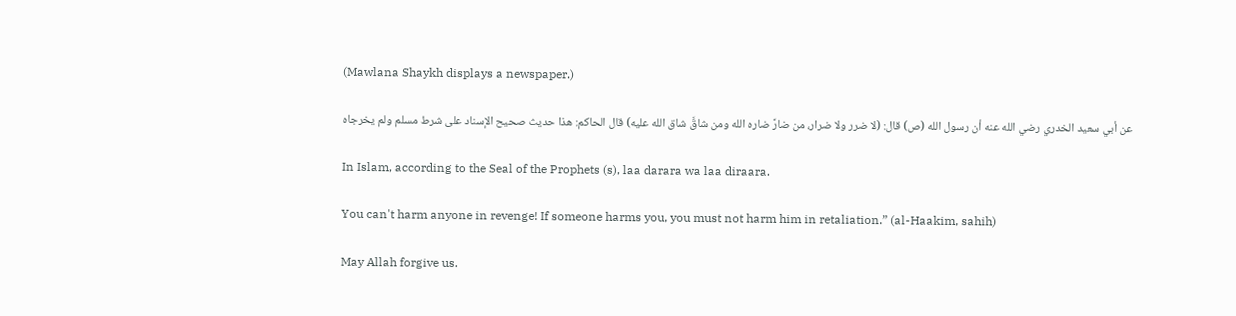(Mawlana Shaykh displays a newspaper.)

عن أبي سعيد الخدري رضي الله عنه أن رسول الله (ص) قال: (لا ضرر ولا ضرار، من ضارَّ ضاره الله ومن شاقَّ شاق الله عليه) قال الحاكم: هذا حديث صحيح الإسناد على شرط مسلم ولم يخرجاه

In Islam, according to the Seal of the Prophets (s), laa darara wa laa diraara.

You can't harm anyone in revenge! If someone harms you, you must not harm him in retaliation.” (al-Haakim, sahih)

May Allah forgive us.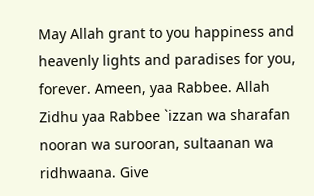May Allah grant to you happiness and heavenly lights and paradises for you, forever. Ameen, yaa Rabbee. Allah Zidhu yaa Rabbee `izzan wa sharafan nooran wa surooran, sultaanan wa ridhwaana. Give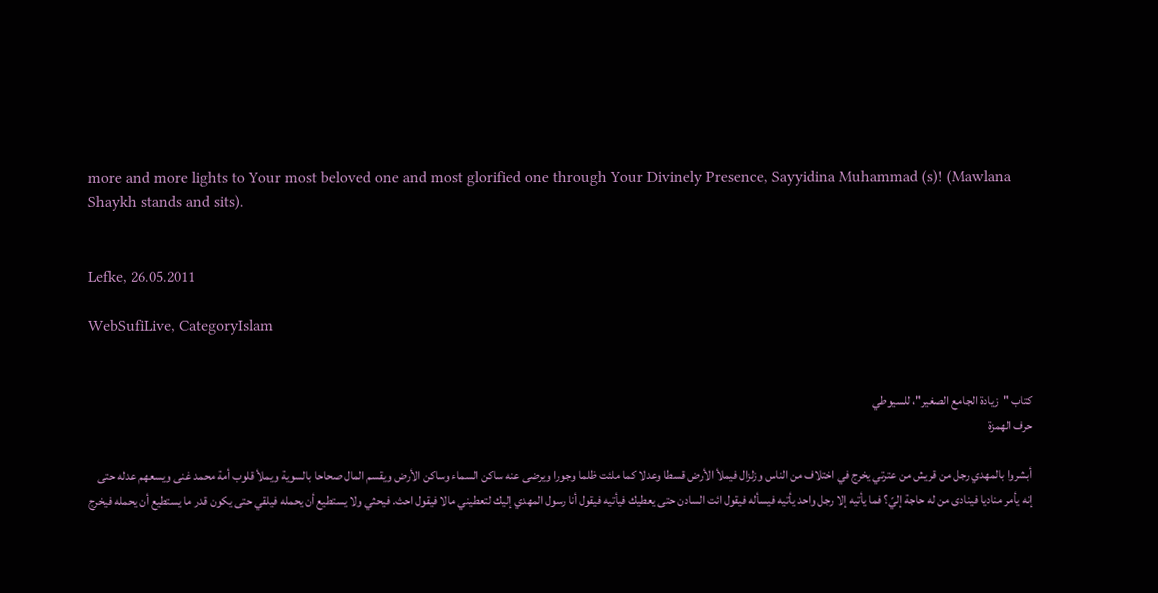more and more lights to Your most beloved one and most glorified one through Your Divinely Presence, Sayyidina Muhammad (s)! (Mawlana Shaykh stands and sits).


Lefke, 26.05.2011

WebSufiLive, CategoryIslam


كتاب "زيادة الجامع الصغير"، للسيوطي
حرف الهمزة

أبشروا بالمهدي رجل من قريش من عترتي يخرج في اختلاف من الناس وزلزال فيملأ الأرض قسطا وعدلا كما ملئت ظلما وجورا ويرضى عنه ساكن السماء وساكن الأرض ويقسم المال صحاحا بالسوية ويملأ قلوب أمة محمد غنى ويسعهم عدله حتى إنه يأمر مناديا فينادى من له حاجة إليّ؟ فما يأتيه إلا رجل واحد يأتيه فيسأله فيقول ائت السادن حتى يعطيك فيأتيه فيقول أنا رسول المهدي إليك لتعطيني مالا فيقول احث. فيحثي ولا يستطيع أن يحمله فيلقي حتى يكون قدر ما يستطيع أن يحمله فيخرج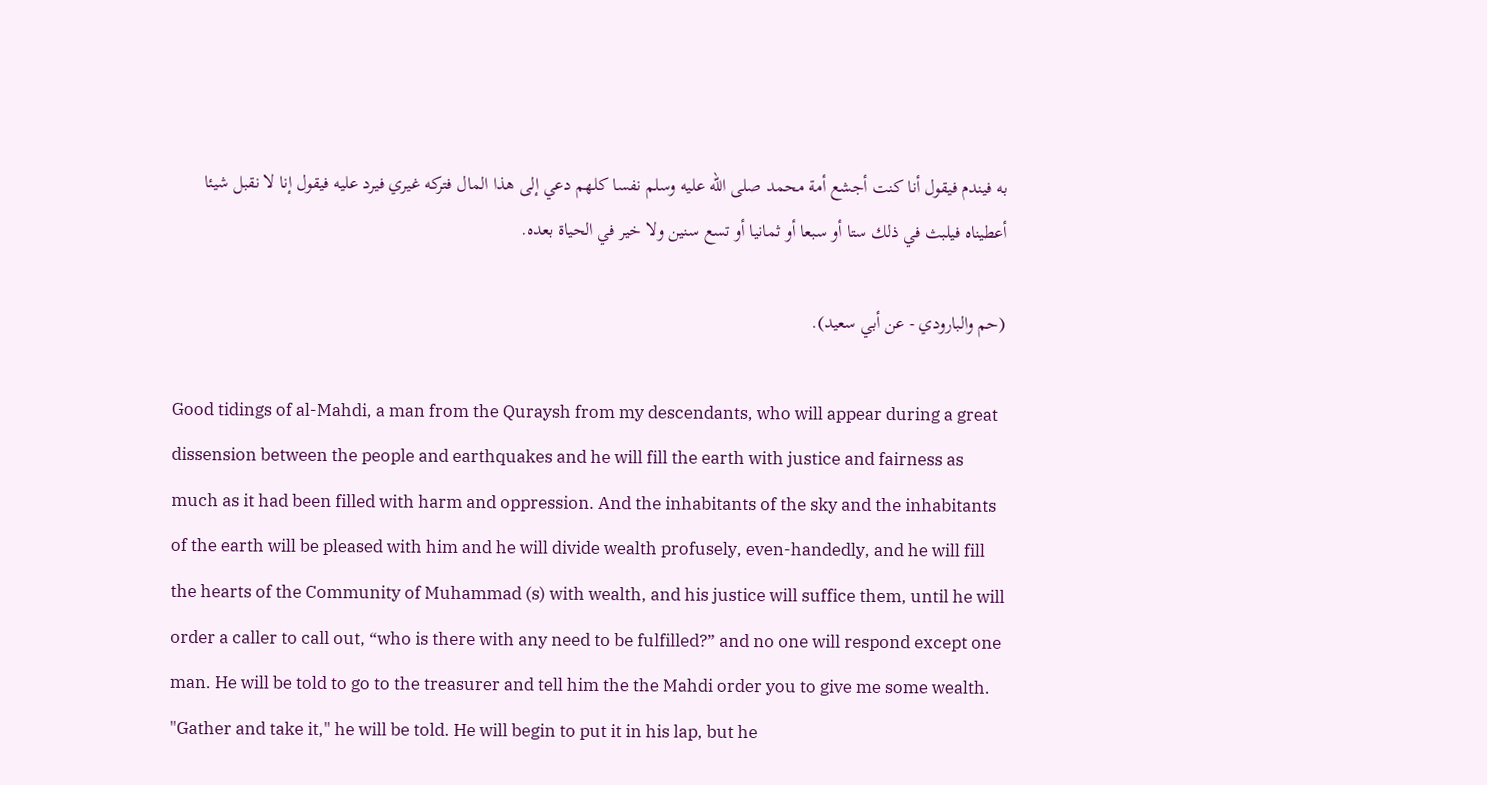به فيندم فيقول أنا كنت أجشع أمة محمد صلى الله عليه وسلم نفسا كلهم دعي إلى هذا المال فتركه غيري فيرد عليه فيقول إنا لا نقبل شيئا أعطيناه فيلبث في ذلك ستا أو سبعا أو ثمانيا أو تسع سنين ولا خير في الحياة بعده.

(حم والبارودي - عن أبي سعيد).

Good tidings of al-Mahdi, a man from the Quraysh from my descendants, who will appear during a great dissension between the people and earthquakes and he will fill the earth with justice and fairness as much as it had been filled with harm and oppression. And the inhabitants of the sky and the inhabitants of the earth will be pleased with him and he will divide wealth profusely, even-handedly, and he will fill the hearts of the Community of Muhammad (s) with wealth, and his justice will suffice them, until he will order a caller to call out, “who is there with any need to be fulfilled?” and no one will respond except one man. He will be told to go to the treasurer and tell him the the Mahdi order you to give me some wealth. "Gather and take it," he will be told. He will begin to put it in his lap, but he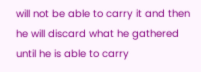will not be able to carry it and then he will discard what he gathered until he is able to carry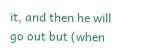it, and then he will go out but (when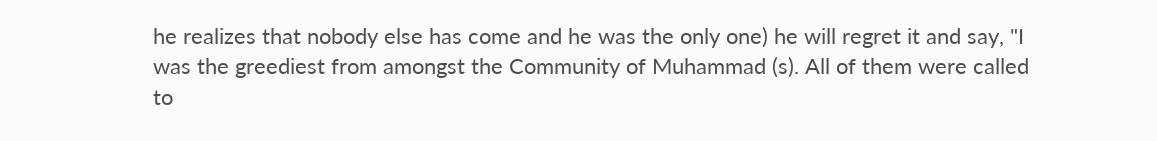he realizes that nobody else has come and he was the only one) he will regret it and say, "I was the greediest from amongst the Community of Muhammad (s). All of them were called to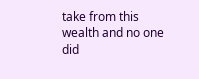take from this wealth and no one did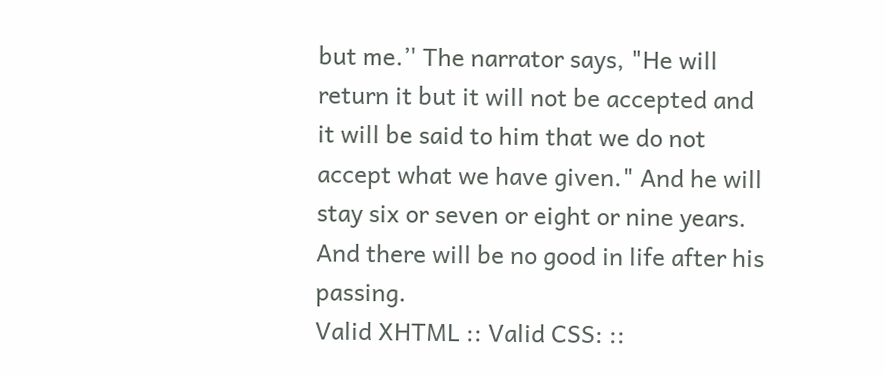but me.’' The narrator says, "He will return it but it will not be accepted and it will be said to him that we do not accept what we have given." And he will stay six or seven or eight or nine years. And there will be no good in life after his passing.
Valid XHTML :: Valid CSS: ::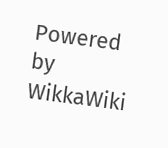Powered by WikkaWiki